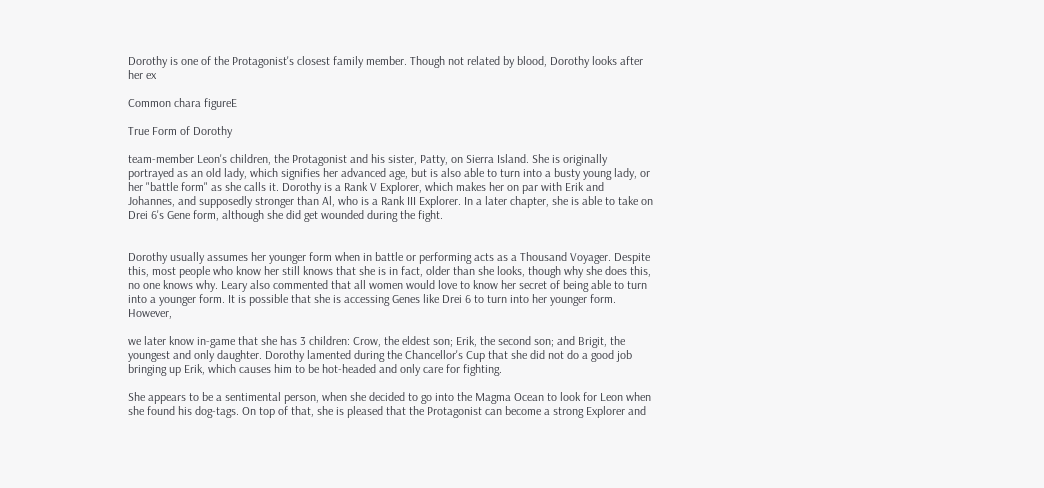Dorothy is one of the Protagonist's closest family member. Though not related by blood, Dorothy looks after her ex

Common chara figureE

True Form of Dorothy

team-member Leon's children, the Protagonist and his sister, Patty, on Sierra Island. She is originally portrayed as an old lady, which signifies her advanced age, but is also able to turn into a busty young lady, or her "battle form" as she calls it. Dorothy is a Rank V Explorer, which makes her on par with Erik and Johannes, and supposedly stronger than Al, who is a Rank III Explorer. In a later chapter, she is able to take on Drei 6's Gene form, although she did get wounded during the fight.


Dorothy usually assumes her younger form when in battle or performing acts as a Thousand Voyager. Despite this, most people who know her still knows that she is in fact, older than she looks, though why she does this, no one knows why. Leary also commented that all women would love to know her secret of being able to turn into a younger form. It is possible that she is accessing Genes like Drei 6 to turn into her younger form. However,

we later know in-game that she has 3 children: Crow, the eldest son; Erik, the second son; and Brigit, the youngest and only daughter. Dorothy lamented during the Chancellor's Cup that she did not do a good job bringing up Erik, which causes him to be hot-headed and only care for fighting.

She appears to be a sentimental person, when she decided to go into the Magma Ocean to look for Leon when she found his dog-tags. On top of that, she is pleased that the Protagonist can become a strong Explorer and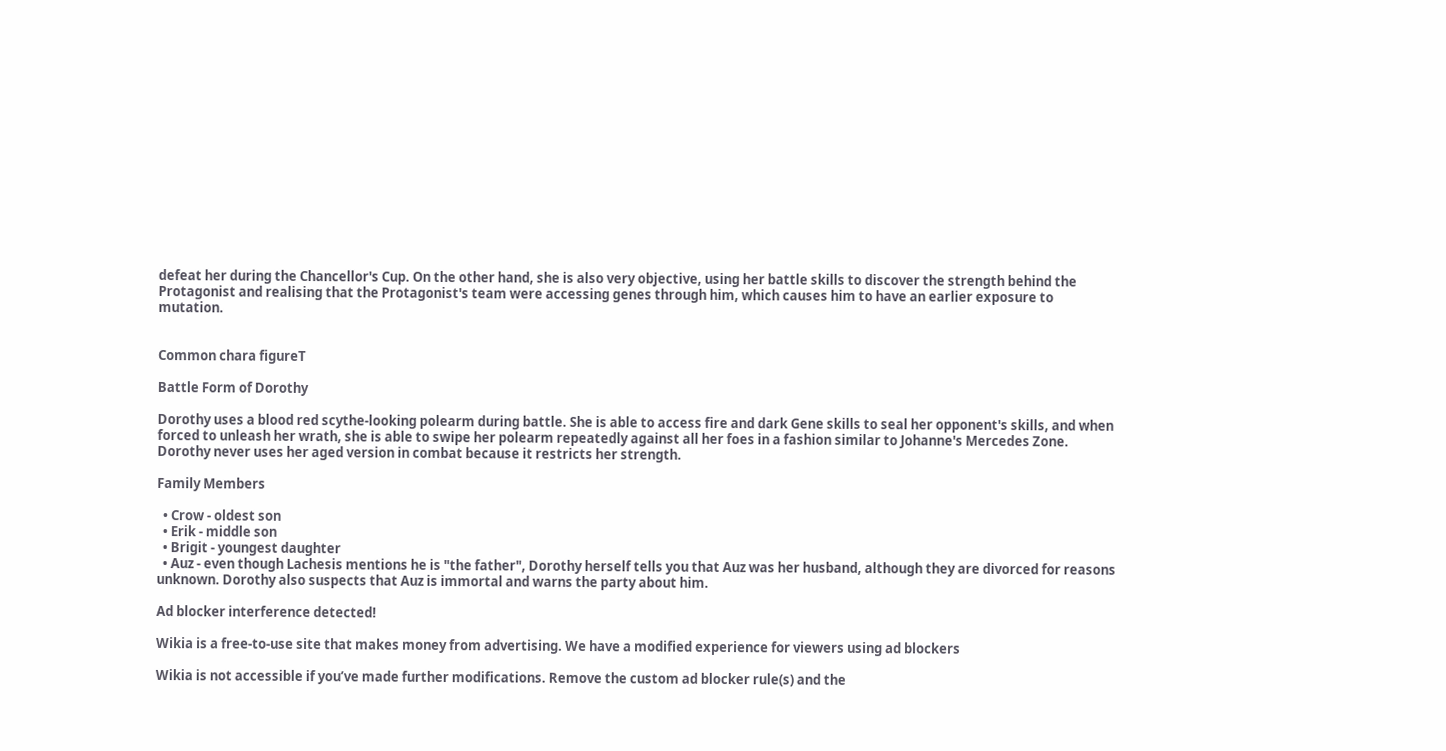defeat her during the Chancellor's Cup. On the other hand, she is also very objective, using her battle skills to discover the strength behind the Protagonist and realising that the Protagonist's team were accessing genes through him, which causes him to have an earlier exposure to mutation.


Common chara figureT

Battle Form of Dorothy

Dorothy uses a blood red scythe-looking polearm during battle. She is able to access fire and dark Gene skills to seal her opponent's skills, and when forced to unleash her wrath, she is able to swipe her polearm repeatedly against all her foes in a fashion similar to Johanne's Mercedes Zone. Dorothy never uses her aged version in combat because it restricts her strength.

Family Members

  • Crow - oldest son
  • Erik - middle son
  • Brigit - youngest daughter
  • Auz - even though Lachesis mentions he is "the father", Dorothy herself tells you that Auz was her husband, although they are divorced for reasons unknown. Dorothy also suspects that Auz is immortal and warns the party about him.

Ad blocker interference detected!

Wikia is a free-to-use site that makes money from advertising. We have a modified experience for viewers using ad blockers

Wikia is not accessible if you’ve made further modifications. Remove the custom ad blocker rule(s) and the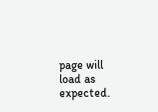page will load as expected.